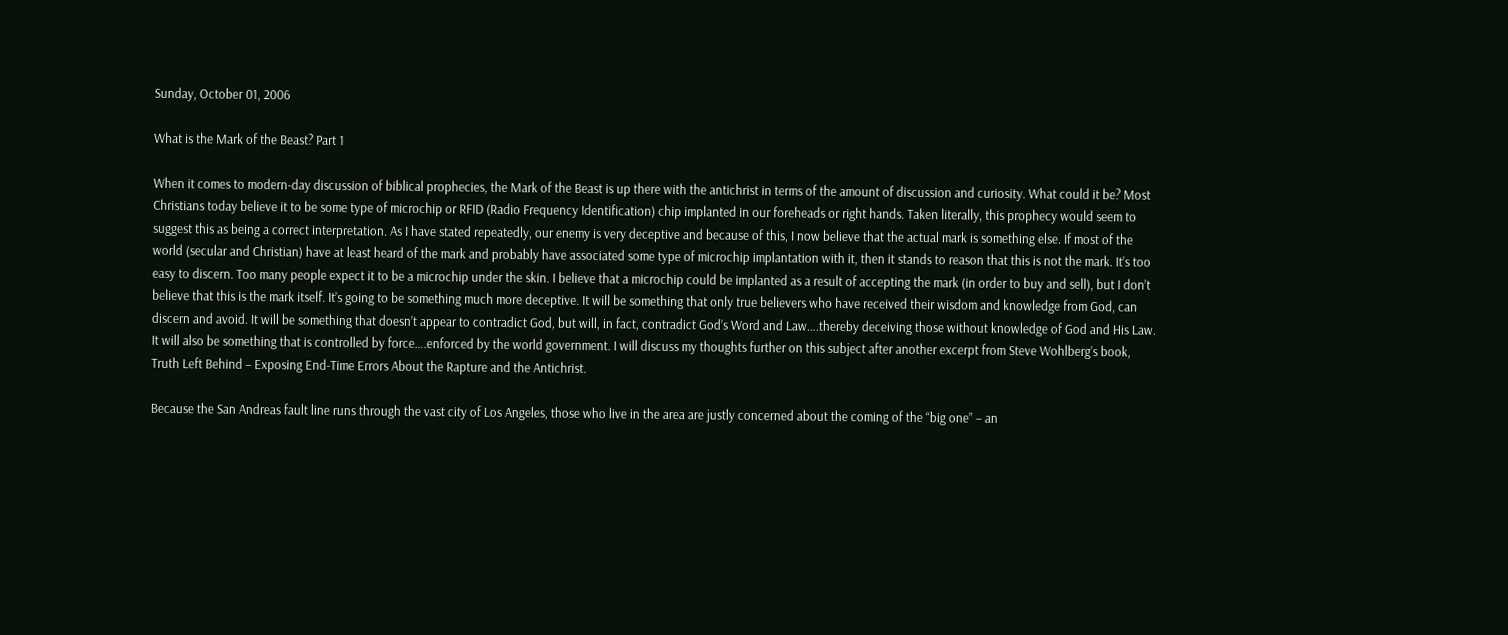Sunday, October 01, 2006

What is the Mark of the Beast? Part 1

When it comes to modern-day discussion of biblical prophecies, the Mark of the Beast is up there with the antichrist in terms of the amount of discussion and curiosity. What could it be? Most Christians today believe it to be some type of microchip or RFID (Radio Frequency Identification) chip implanted in our foreheads or right hands. Taken literally, this prophecy would seem to suggest this as being a correct interpretation. As I have stated repeatedly, our enemy is very deceptive and because of this, I now believe that the actual mark is something else. If most of the world (secular and Christian) have at least heard of the mark and probably have associated some type of microchip implantation with it, then it stands to reason that this is not the mark. It’s too easy to discern. Too many people expect it to be a microchip under the skin. I believe that a microchip could be implanted as a result of accepting the mark (in order to buy and sell), but I don’t believe that this is the mark itself. It’s going to be something much more deceptive. It will be something that only true believers who have received their wisdom and knowledge from God, can discern and avoid. It will be something that doesn’t appear to contradict God, but will, in fact, contradict God’s Word and Law….thereby deceiving those without knowledge of God and His Law. It will also be something that is controlled by force….enforced by the world government. I will discuss my thoughts further on this subject after another excerpt from Steve Wohlberg’s book, Truth Left Behind – Exposing End-Time Errors About the Rapture and the Antichrist.

Because the San Andreas fault line runs through the vast city of Los Angeles, those who live in the area are justly concerned about the coming of the “big one” – an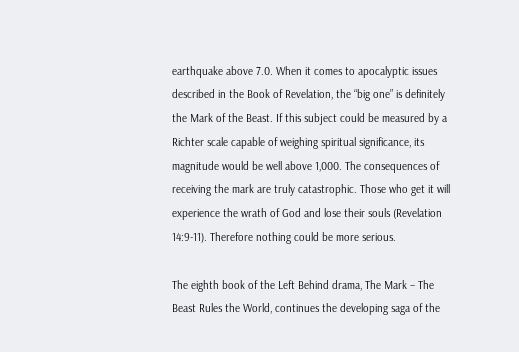earthquake above 7.0. When it comes to apocalyptic issues described in the Book of Revelation, the “big one” is definitely the Mark of the Beast. If this subject could be measured by a Richter scale capable of weighing spiritual significance, its magnitude would be well above 1,000. The consequences of receiving the mark are truly catastrophic. Those who get it will experience the wrath of God and lose their souls (Revelation 14:9-11). Therefore nothing could be more serious.

The eighth book of the Left Behind drama, The Mark – The Beast Rules the World, continues the developing saga of the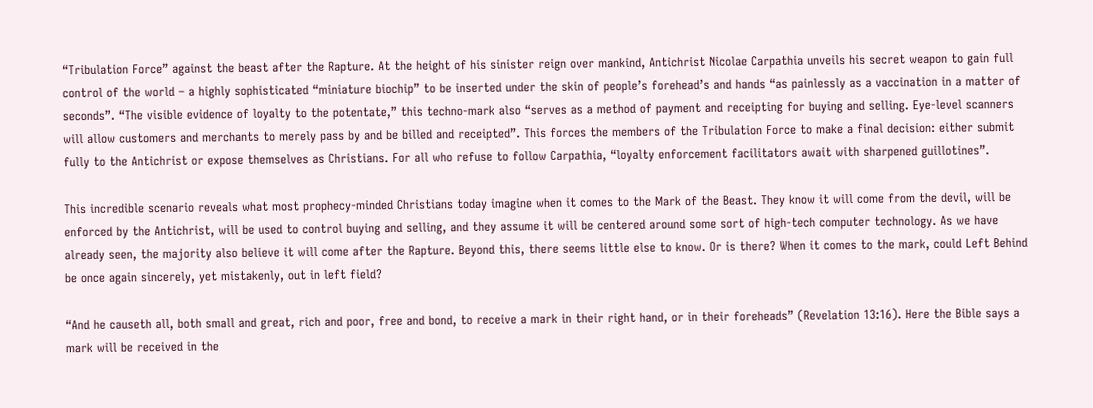“Tribulation Force” against the beast after the Rapture. At the height of his sinister reign over mankind, Antichrist Nicolae Carpathia unveils his secret weapon to gain full control of the world – a highly sophisticated “miniature biochip” to be inserted under the skin of people’s forehead’s and hands “as painlessly as a vaccination in a matter of seconds”. “The visible evidence of loyalty to the potentate,” this techno-mark also “serves as a method of payment and receipting for buying and selling. Eye-level scanners will allow customers and merchants to merely pass by and be billed and receipted”. This forces the members of the Tribulation Force to make a final decision: either submit fully to the Antichrist or expose themselves as Christians. For all who refuse to follow Carpathia, “loyalty enforcement facilitators await with sharpened guillotines”.

This incredible scenario reveals what most prophecy-minded Christians today imagine when it comes to the Mark of the Beast. They know it will come from the devil, will be enforced by the Antichrist, will be used to control buying and selling, and they assume it will be centered around some sort of high-tech computer technology. As we have already seen, the majority also believe it will come after the Rapture. Beyond this, there seems little else to know. Or is there? When it comes to the mark, could Left Behind be once again sincerely, yet mistakenly, out in left field?

“And he causeth all, both small and great, rich and poor, free and bond, to receive a mark in their right hand, or in their foreheads” (Revelation 13:16). Here the Bible says a mark will be received in the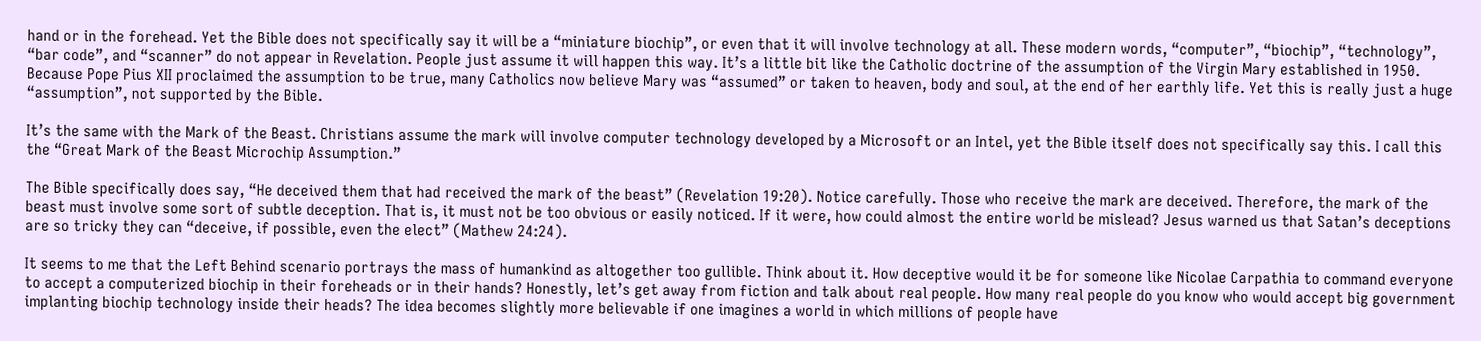hand or in the forehead. Yet the Bible does not specifically say it will be a “miniature biochip”, or even that it will involve technology at all. These modern words, “computer”, “biochip”, “technology”, “bar code”, and “scanner” do not appear in Revelation. People just assume it will happen this way. It’s a little bit like the Catholic doctrine of the assumption of the Virgin Mary established in 1950. Because Pope Pius XII proclaimed the assumption to be true, many Catholics now believe Mary was “assumed” or taken to heaven, body and soul, at the end of her earthly life. Yet this is really just a huge “assumption”, not supported by the Bible.

It’s the same with the Mark of the Beast. Christians assume the mark will involve computer technology developed by a Microsoft or an Intel, yet the Bible itself does not specifically say this. I call this the “Great Mark of the Beast Microchip Assumption.”

The Bible specifically does say, “He deceived them that had received the mark of the beast” (Revelation 19:20). Notice carefully. Those who receive the mark are deceived. Therefore, the mark of the beast must involve some sort of subtle deception. That is, it must not be too obvious or easily noticed. If it were, how could almost the entire world be mislead? Jesus warned us that Satan’s deceptions are so tricky they can “deceive, if possible, even the elect” (Mathew 24:24).

It seems to me that the Left Behind scenario portrays the mass of humankind as altogether too gullible. Think about it. How deceptive would it be for someone like Nicolae Carpathia to command everyone to accept a computerized biochip in their foreheads or in their hands? Honestly, let’s get away from fiction and talk about real people. How many real people do you know who would accept big government implanting biochip technology inside their heads? The idea becomes slightly more believable if one imagines a world in which millions of people have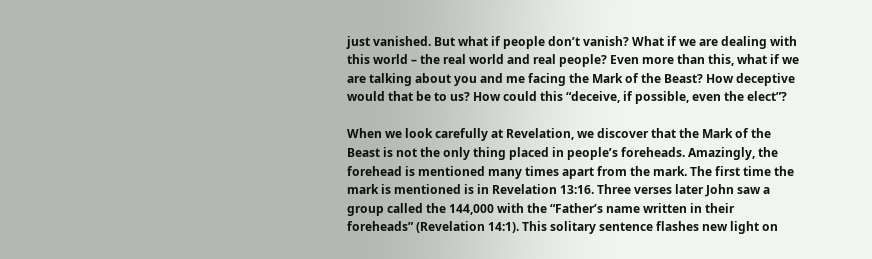just vanished. But what if people don’t vanish? What if we are dealing with this world – the real world and real people? Even more than this, what if we are talking about you and me facing the Mark of the Beast? How deceptive would that be to us? How could this “deceive, if possible, even the elect”?

When we look carefully at Revelation, we discover that the Mark of the Beast is not the only thing placed in people’s foreheads. Amazingly, the forehead is mentioned many times apart from the mark. The first time the mark is mentioned is in Revelation 13:16. Three verses later John saw a group called the 144,000 with the “Father’s name written in their foreheads” (Revelation 14:1). This solitary sentence flashes new light on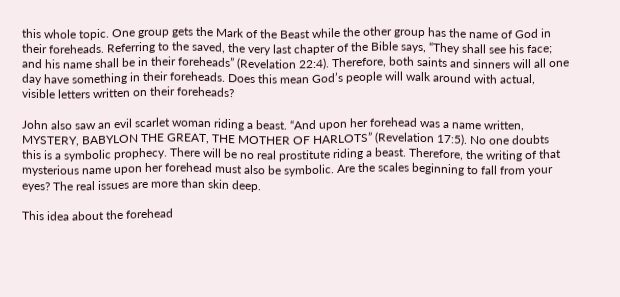this whole topic. One group gets the Mark of the Beast while the other group has the name of God in their foreheads. Referring to the saved, the very last chapter of the Bible says, “They shall see his face; and his name shall be in their foreheads” (Revelation 22:4). Therefore, both saints and sinners will all one day have something in their foreheads. Does this mean God’s people will walk around with actual, visible letters written on their foreheads?

John also saw an evil scarlet woman riding a beast. “And upon her forehead was a name written, MYSTERY, BABYLON THE GREAT, THE MOTHER OF HARLOTS” (Revelation 17:5). No one doubts this is a symbolic prophecy. There will be no real prostitute riding a beast. Therefore, the writing of that mysterious name upon her forehead must also be symbolic. Are the scales beginning to fall from your eyes? The real issues are more than skin deep.

This idea about the forehead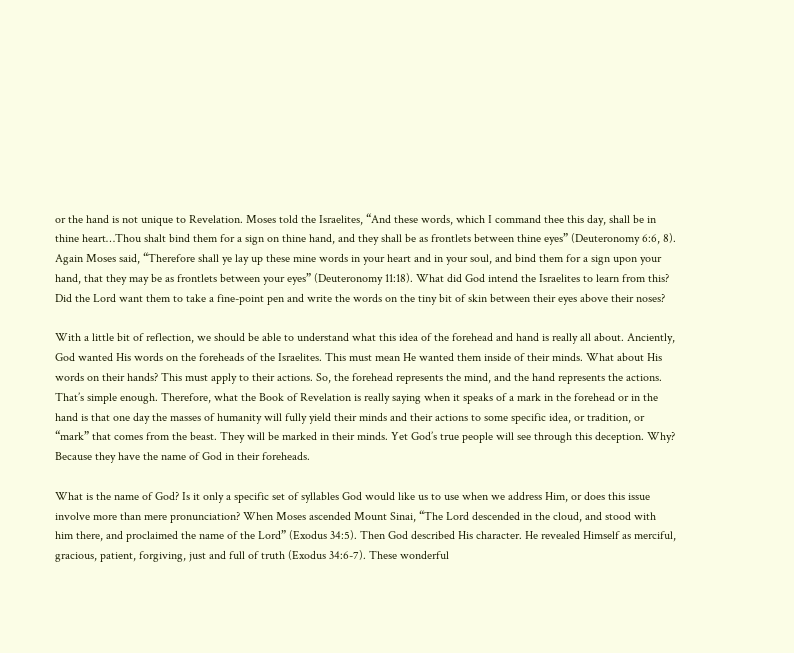or the hand is not unique to Revelation. Moses told the Israelites, “And these words, which I command thee this day, shall be in thine heart…Thou shalt bind them for a sign on thine hand, and they shall be as frontlets between thine eyes” (Deuteronomy 6:6, 8). Again Moses said, “Therefore shall ye lay up these mine words in your heart and in your soul, and bind them for a sign upon your hand, that they may be as frontlets between your eyes” (Deuteronomy 11:18). What did God intend the Israelites to learn from this? Did the Lord want them to take a fine-point pen and write the words on the tiny bit of skin between their eyes above their noses?

With a little bit of reflection, we should be able to understand what this idea of the forehead and hand is really all about. Anciently, God wanted His words on the foreheads of the Israelites. This must mean He wanted them inside of their minds. What about His words on their hands? This must apply to their actions. So, the forehead represents the mind, and the hand represents the actions. That’s simple enough. Therefore, what the Book of Revelation is really saying when it speaks of a mark in the forehead or in the hand is that one day the masses of humanity will fully yield their minds and their actions to some specific idea, or tradition, or “mark” that comes from the beast. They will be marked in their minds. Yet God’s true people will see through this deception. Why? Because they have the name of God in their foreheads.

What is the name of God? Is it only a specific set of syllables God would like us to use when we address Him, or does this issue involve more than mere pronunciation? When Moses ascended Mount Sinai, “The Lord descended in the cloud, and stood with him there, and proclaimed the name of the Lord” (Exodus 34:5). Then God described His character. He revealed Himself as merciful, gracious, patient, forgiving, just and full of truth (Exodus 34:6-7). These wonderful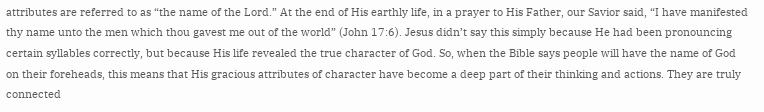attributes are referred to as “the name of the Lord.” At the end of His earthly life, in a prayer to His Father, our Savior said, “I have manifested thy name unto the men which thou gavest me out of the world” (John 17:6). Jesus didn’t say this simply because He had been pronouncing certain syllables correctly, but because His life revealed the true character of God. So, when the Bible says people will have the name of God on their foreheads, this means that His gracious attributes of character have become a deep part of their thinking and actions. They are truly connected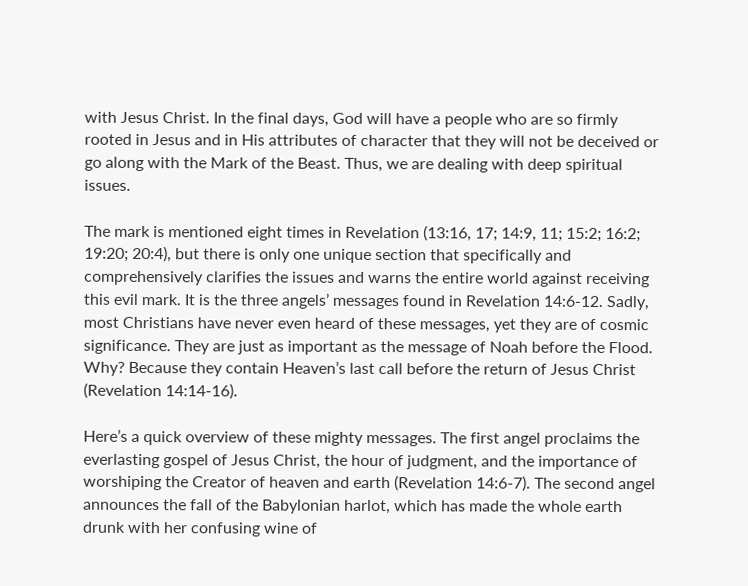with Jesus Christ. In the final days, God will have a people who are so firmly rooted in Jesus and in His attributes of character that they will not be deceived or go along with the Mark of the Beast. Thus, we are dealing with deep spiritual issues.

The mark is mentioned eight times in Revelation (13:16, 17; 14:9, 11; 15:2; 16:2; 19:20; 20:4), but there is only one unique section that specifically and comprehensively clarifies the issues and warns the entire world against receiving this evil mark. It is the three angels’ messages found in Revelation 14:6-12. Sadly, most Christians have never even heard of these messages, yet they are of cosmic significance. They are just as important as the message of Noah before the Flood. Why? Because they contain Heaven’s last call before the return of Jesus Christ (Revelation 14:14-16).

Here’s a quick overview of these mighty messages. The first angel proclaims the everlasting gospel of Jesus Christ, the hour of judgment, and the importance of worshiping the Creator of heaven and earth (Revelation 14:6-7). The second angel announces the fall of the Babylonian harlot, which has made the whole earth drunk with her confusing wine of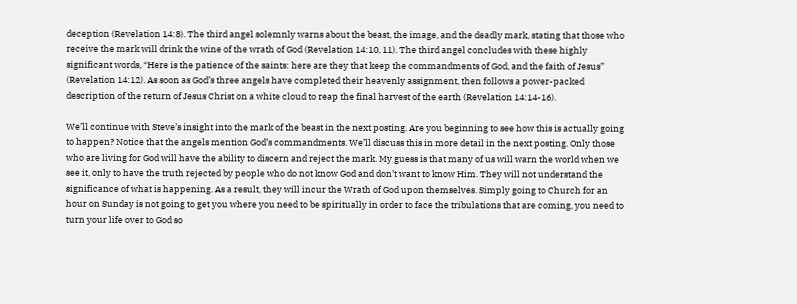deception (Revelation 14:8). The third angel solemnly warns about the beast, the image, and the deadly mark, stating that those who receive the mark will drink the wine of the wrath of God (Revelation 14:10, 11). The third angel concludes with these highly significant words, “Here is the patience of the saints: here are they that keep the commandments of God, and the faith of Jesus” (Revelation 14:12). As soon as God’s three angels have completed their heavenly assignment, then follows a power-packed description of the return of Jesus Christ on a white cloud to reap the final harvest of the earth (Revelation 14:14-16).

We’ll continue with Steve’s insight into the mark of the beast in the next posting. Are you beginning to see how this is actually going to happen? Notice that the angels mention God’s commandments. We’ll discuss this in more detail in the next posting. Only those who are living for God will have the ability to discern and reject the mark. My guess is that many of us will warn the world when we see it, only to have the truth rejected by people who do not know God and don’t want to know Him. They will not understand the significance of what is happening. As a result, they will incur the Wrath of God upon themselves. Simply going to Church for an hour on Sunday is not going to get you where you need to be spiritually in order to face the tribulations that are coming, you need to turn your life over to God so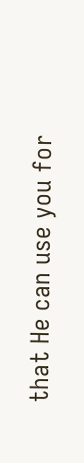that He can use you for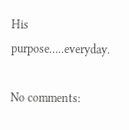His purpose…..everyday.

No comments: